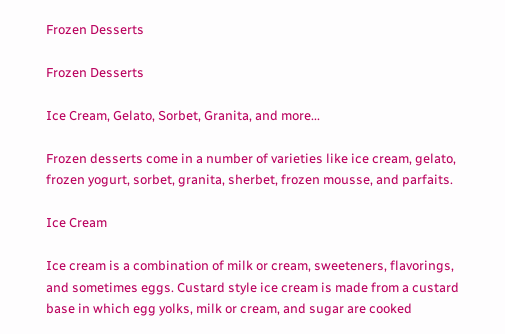Frozen Desserts

Frozen Desserts

Ice Cream, Gelato, Sorbet, Granita, and more...

Frozen desserts come in a number of varieties like ice cream, gelato, frozen yogurt, sorbet, granita, sherbet, frozen mousse, and parfaits.

Ice Cream

Ice cream is a combination of milk or cream, sweeteners, flavorings, and sometimes eggs. Custard style ice cream is made from a custard base in which egg yolks, milk or cream, and sugar are cooked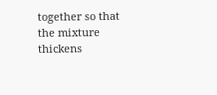together so that the mixture thickens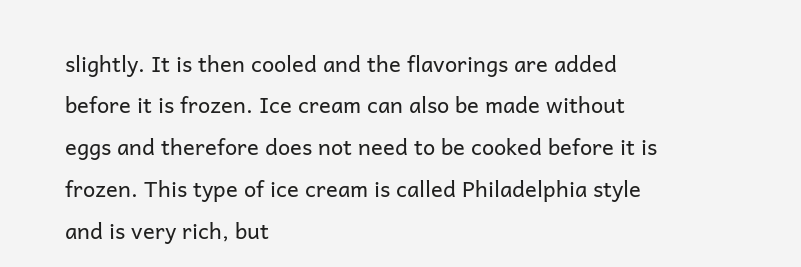slightly. It is then cooled and the flavorings are added before it is frozen. Ice cream can also be made without eggs and therefore does not need to be cooked before it is frozen. This type of ice cream is called Philadelphia style and is very rich, but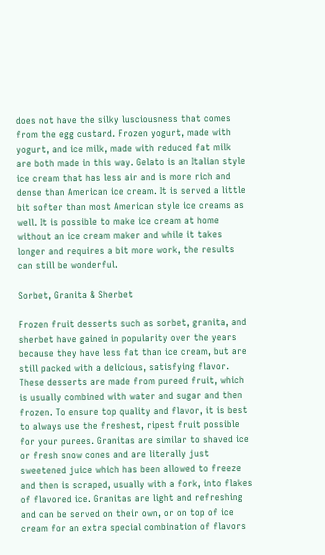does not have the silky lusciousness that comes from the egg custard. Frozen yogurt, made with yogurt, and ice milk, made with reduced fat milk are both made in this way. Gelato is an Italian style ice cream that has less air and is more rich and dense than American ice cream. It is served a little bit softer than most American style ice creams as well. It is possible to make ice cream at home without an ice cream maker and while it takes longer and requires a bit more work, the results can still be wonderful.

Sorbet, Granita & Sherbet

Frozen fruit desserts such as sorbet, granita, and sherbet have gained in popularity over the years because they have less fat than ice cream, but are still packed with a delicious, satisfying flavor. These desserts are made from pureed fruit, which is usually combined with water and sugar and then frozen. To ensure top quality and flavor, it is best to always use the freshest, ripest fruit possible for your purees. Granitas are similar to shaved ice or fresh snow cones and are literally just sweetened juice which has been allowed to freeze and then is scraped, usually with a fork, into flakes of flavored ice. Granitas are light and refreshing and can be served on their own, or on top of ice cream for an extra special combination of flavors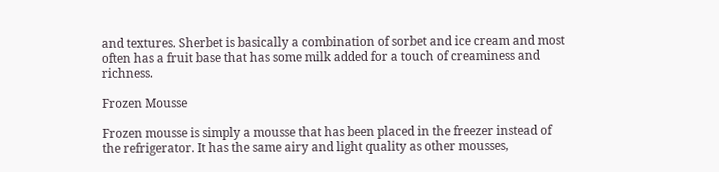and textures. Sherbet is basically a combination of sorbet and ice cream and most often has a fruit base that has some milk added for a touch of creaminess and richness.

Frozen Mousse

Frozen mousse is simply a mousse that has been placed in the freezer instead of the refrigerator. It has the same airy and light quality as other mousses,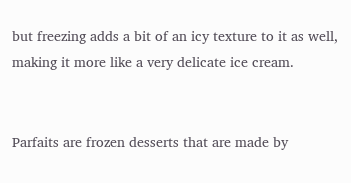but freezing adds a bit of an icy texture to it as well, making it more like a very delicate ice cream.


Parfaits are frozen desserts that are made by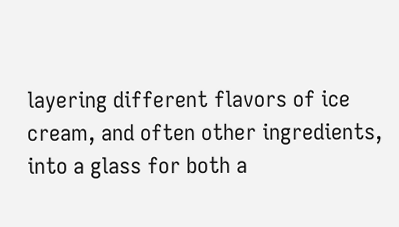layering different flavors of ice cream, and often other ingredients, into a glass for both a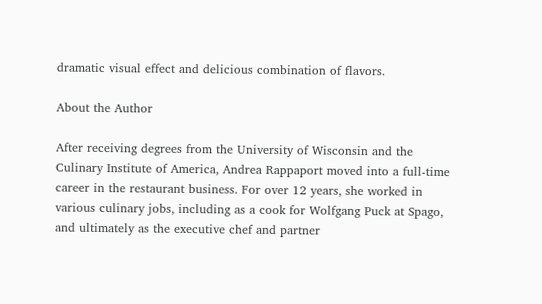dramatic visual effect and delicious combination of flavors.

About the Author

After receiving degrees from the University of Wisconsin and the Culinary Institute of America, Andrea Rappaport moved into a full-time career in the restaurant business. For over 12 years, she worked in various culinary jobs, including as a cook for Wolfgang Puck at Spago, and ultimately as the executive chef and partner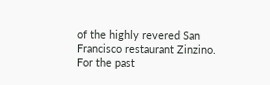of the highly revered San Francisco restaurant Zinzino. For the past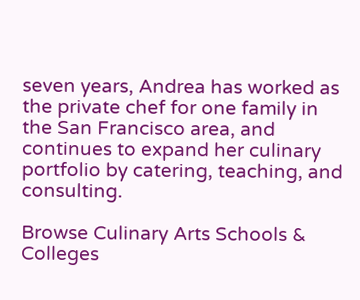seven years, Andrea has worked as the private chef for one family in the San Francisco area, and continues to expand her culinary portfolio by catering, teaching, and consulting.

Browse Culinary Arts Schools & Colleges